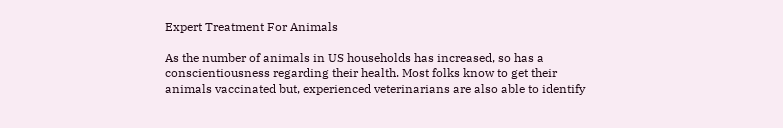Expert Treatment For Animals

As the number of animals in US households has increased, so has a conscientiousness regarding their health. Most folks know to get their animals vaccinated but, experienced veterinarians are also able to identify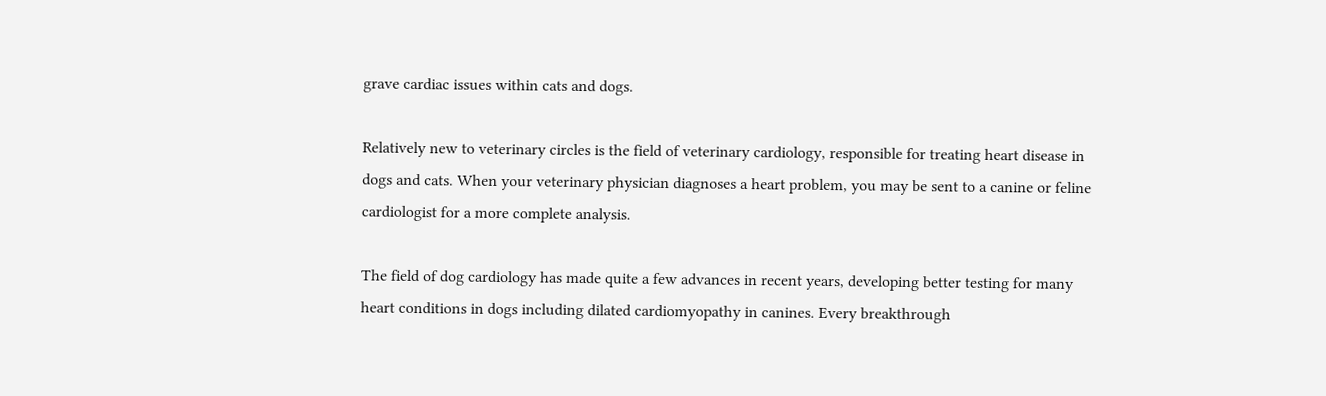grave cardiac issues within cats and dogs.

Relatively new to veterinary circles is the field of veterinary cardiology, responsible for treating heart disease in dogs and cats. When your veterinary physician diagnoses a heart problem, you may be sent to a canine or feline cardiologist for a more complete analysis.

The field of dog cardiology has made quite a few advances in recent years, developing better testing for many heart conditions in dogs including dilated cardiomyopathy in canines. Every breakthrough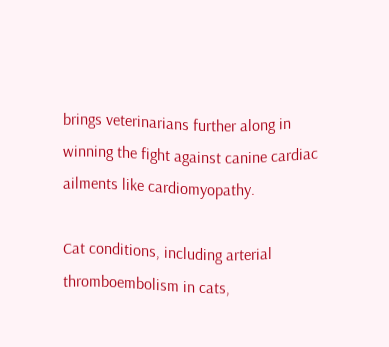brings veterinarians further along in winning the fight against canine cardiac ailments like cardiomyopathy.

Cat conditions, including arterial thromboembolism in cats,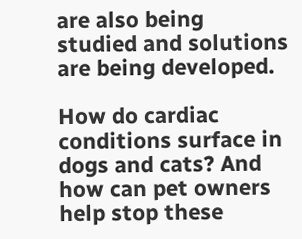are also being studied and solutions are being developed.

How do cardiac conditions surface in dogs and cats? And how can pet owners help stop these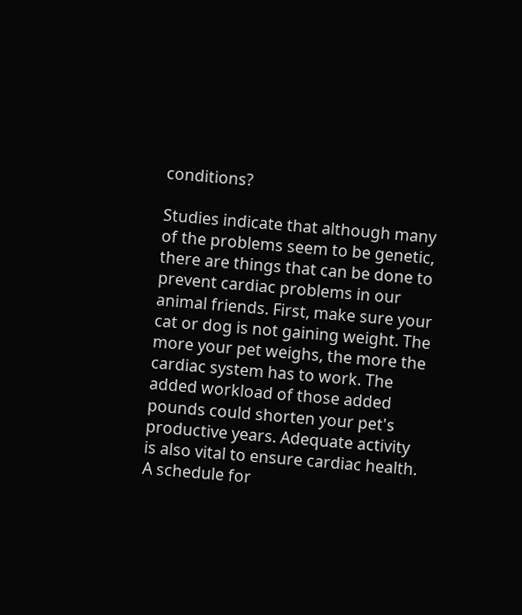conditions?

Studies indicate that although many of the problems seem to be genetic, there are things that can be done to prevent cardiac problems in our animal friends. First, make sure your cat or dog is not gaining weight. The more your pet weighs, the more the cardiac system has to work. The added workload of those added pounds could shorten your pet's productive years. Adequate activity is also vital to ensure cardiac health. A schedule for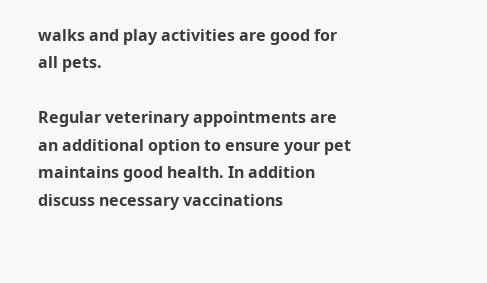walks and play activities are good for all pets.

Regular veterinary appointments are an additional option to ensure your pet maintains good health. In addition discuss necessary vaccinations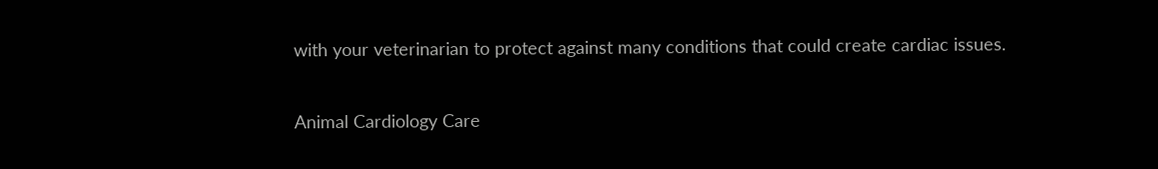with your veterinarian to protect against many conditions that could create cardiac issues.

Animal Cardiology Care